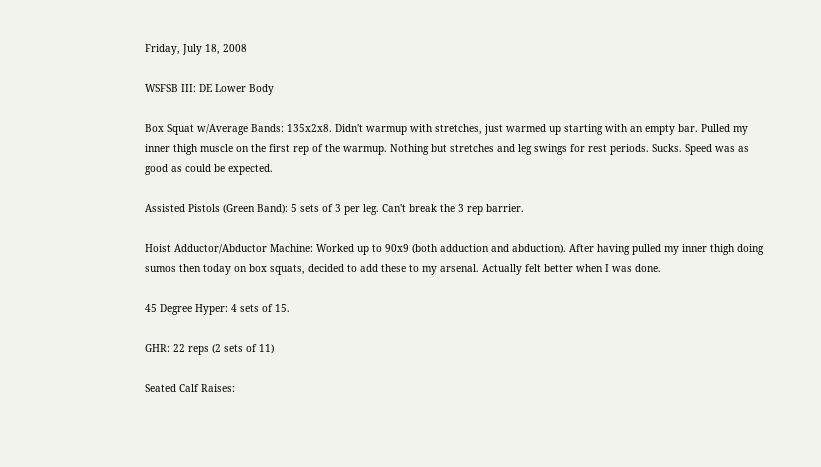Friday, July 18, 2008

WSFSB III: DE Lower Body

Box Squat w/Average Bands: 135x2x8. Didn't warmup with stretches, just warmed up starting with an empty bar. Pulled my inner thigh muscle on the first rep of the warmup. Nothing but stretches and leg swings for rest periods. Sucks. Speed was as good as could be expected.

Assisted Pistols (Green Band): 5 sets of 3 per leg. Can't break the 3 rep barrier.

Hoist Adductor/Abductor Machine: Worked up to 90x9 (both adduction and abduction). After having pulled my inner thigh doing sumos then today on box squats, decided to add these to my arsenal. Actually felt better when I was done.

45 Degree Hyper: 4 sets of 15.

GHR: 22 reps (2 sets of 11)

Seated Calf Raises: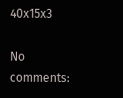40x15x3

No comments: